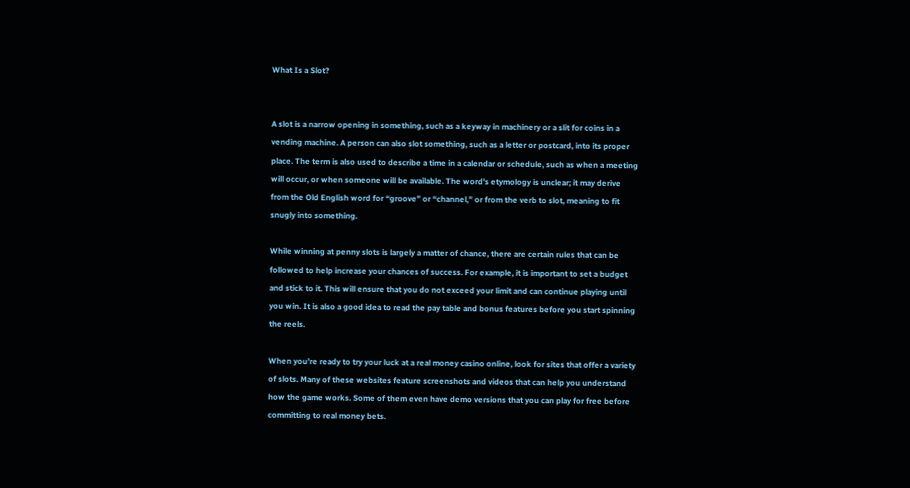What Is a Slot?


A slot is a narrow opening in something, such as a keyway in machinery or a slit for coins in a vending machine. A person can also slot something, such as a letter or postcard, into its proper place. The term is also used to describe a time in a calendar or schedule, such as when a meeting will occur, or when someone will be available. The word’s etymology is unclear; it may derive from the Old English word for “groove” or “channel,” or from the verb to slot, meaning to fit snugly into something.

While winning at penny slots is largely a matter of chance, there are certain rules that can be followed to help increase your chances of success. For example, it is important to set a budget and stick to it. This will ensure that you do not exceed your limit and can continue playing until you win. It is also a good idea to read the pay table and bonus features before you start spinning the reels.

When you’re ready to try your luck at a real money casino online, look for sites that offer a variety of slots. Many of these websites feature screenshots and videos that can help you understand how the game works. Some of them even have demo versions that you can play for free before committing to real money bets.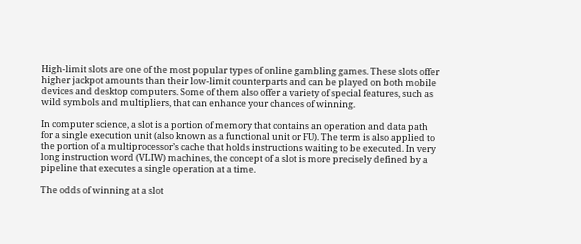High-limit slots are one of the most popular types of online gambling games. These slots offer higher jackpot amounts than their low-limit counterparts and can be played on both mobile devices and desktop computers. Some of them also offer a variety of special features, such as wild symbols and multipliers, that can enhance your chances of winning.

In computer science, a slot is a portion of memory that contains an operation and data path for a single execution unit (also known as a functional unit or FU). The term is also applied to the portion of a multiprocessor’s cache that holds instructions waiting to be executed. In very long instruction word (VLIW) machines, the concept of a slot is more precisely defined by a pipeline that executes a single operation at a time.

The odds of winning at a slot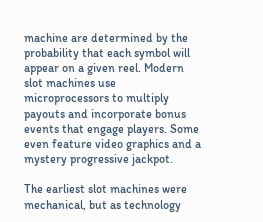machine are determined by the probability that each symbol will appear on a given reel. Modern slot machines use microprocessors to multiply payouts and incorporate bonus events that engage players. Some even feature video graphics and a mystery progressive jackpot.

The earliest slot machines were mechanical, but as technology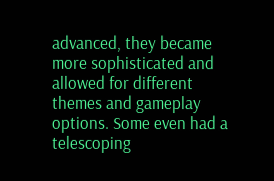advanced, they became more sophisticated and allowed for different themes and gameplay options. Some even had a telescoping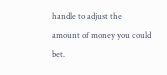handle to adjust the amount of money you could bet.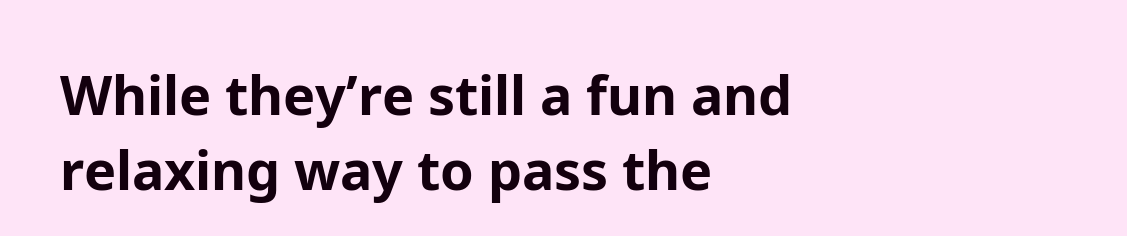While they’re still a fun and relaxing way to pass the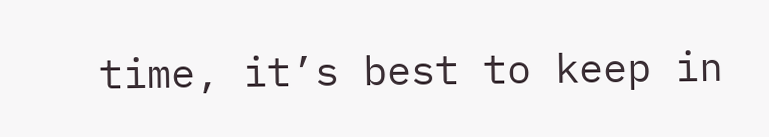time, it’s best to keep in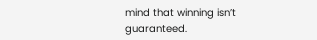mind that winning isn’t guaranteed.